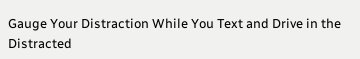Gauge Your Distraction While You Text and Drive in the Distracted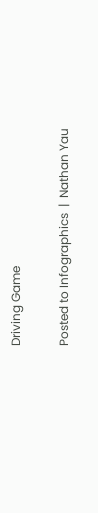Driving Game

Posted to Infographics  |  Nathan Yau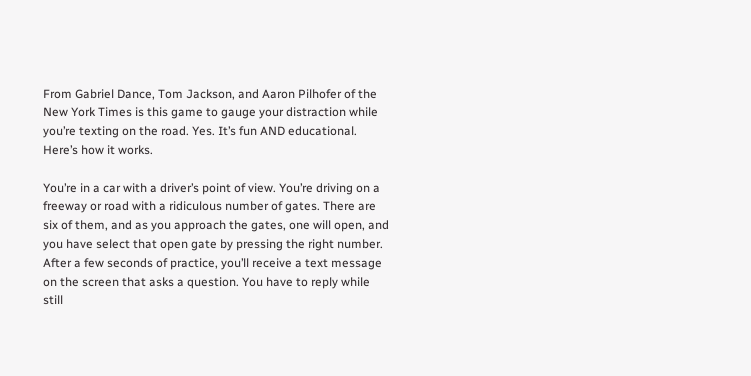From Gabriel Dance, Tom Jackson, and Aaron Pilhofer of the New York Times is this game to gauge your distraction while you’re texting on the road. Yes. It’s fun AND educational. Here’s how it works.

You’re in a car with a driver’s point of view. You’re driving on a freeway or road with a ridiculous number of gates. There are six of them, and as you approach the gates, one will open, and you have select that open gate by pressing the right number. After a few seconds of practice, you’ll receive a text message on the screen that asks a question. You have to reply while still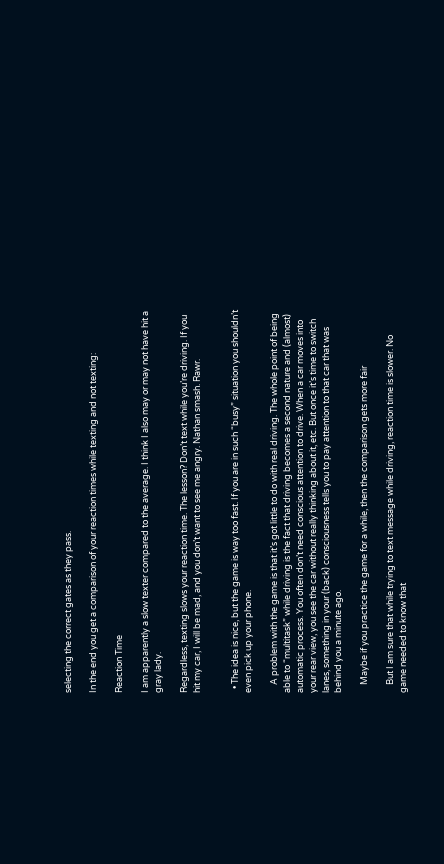selecting the correct gates as they pass.

In the end you get a comparison of your reaction times while texting and not texting:

Reaction Time

I am apparently a slow texter compared to the average. I think I also may or may not have hit a gray lady.

Regardless, texting slows your reaction time. The lesson? Don’t text while you’re driving. If you hit my car, I will be mad, and you don’t want to see me angry. Nathan smash. Rawr.


  • The idea is nice, but the game is way too fast. If you are in such “busy” situation you shouldn’t even pick up your phone.

    A problem with the game is that it’s got little to do with real driving. The whole point of being able to “multitask” while driving is the fact that driving becomes a second nature and (almost) automatic process. You often don’t need conscious attention to drive. When a car moves into your rear view, you see the car without really thinking about it, etc. But once it’s time to switch lanes, something in your (back) consciousness tells you to pay attention to that car that was behind you a minute ago.

    Maybe if you practice the game for a while, then the comparison gets more fair

    But I am sure that while trying to text message while driving, reaction time is slower. No game needed to know that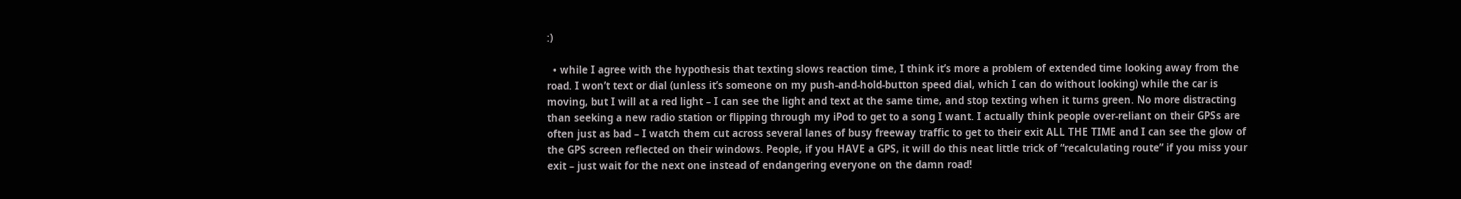:)

  • while I agree with the hypothesis that texting slows reaction time, I think it’s more a problem of extended time looking away from the road. I won’t text or dial (unless it’s someone on my push-and-hold-button speed dial, which I can do without looking) while the car is moving, but I will at a red light – I can see the light and text at the same time, and stop texting when it turns green. No more distracting than seeking a new radio station or flipping through my iPod to get to a song I want. I actually think people over-reliant on their GPSs are often just as bad – I watch them cut across several lanes of busy freeway traffic to get to their exit ALL THE TIME and I can see the glow of the GPS screen reflected on their windows. People, if you HAVE a GPS, it will do this neat little trick of “recalculating route” if you miss your exit – just wait for the next one instead of endangering everyone on the damn road!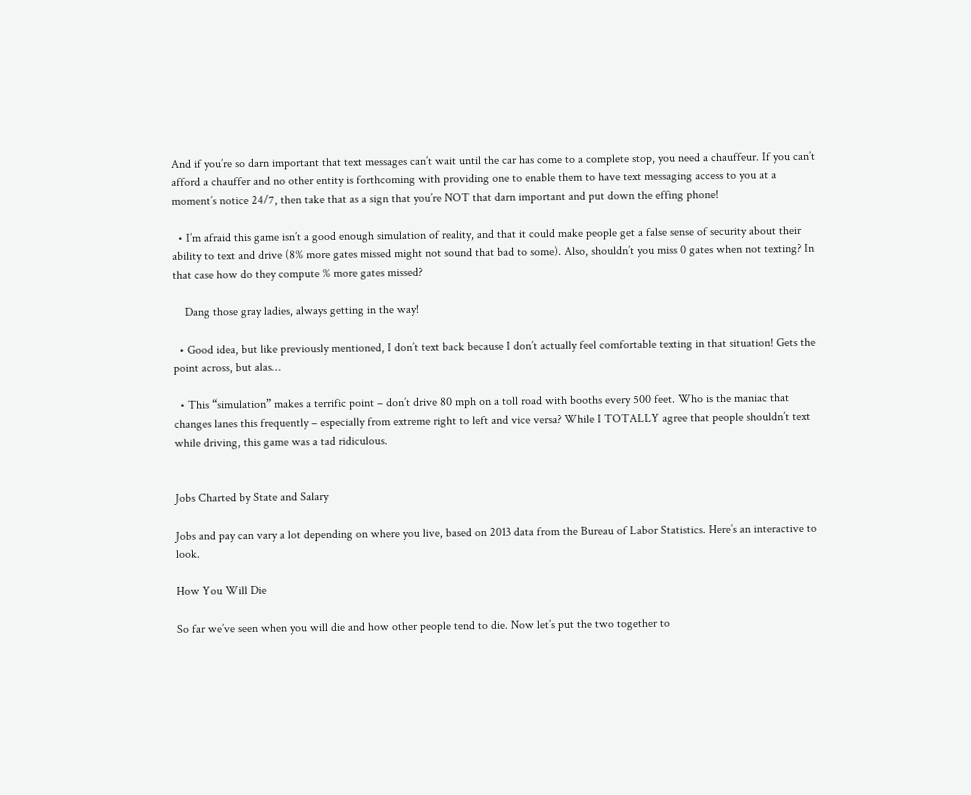And if you’re so darn important that text messages can’t wait until the car has come to a complete stop, you need a chauffeur. If you can’t afford a chauffer and no other entity is forthcoming with providing one to enable them to have text messaging access to you at a moment’s notice 24/7, then take that as a sign that you’re NOT that darn important and put down the effing phone!

  • I’m afraid this game isn’t a good enough simulation of reality, and that it could make people get a false sense of security about their ability to text and drive (8% more gates missed might not sound that bad to some). Also, shouldn’t you miss 0 gates when not texting? In that case how do they compute % more gates missed?

    Dang those gray ladies, always getting in the way!

  • Good idea, but like previously mentioned, I don’t text back because I don’t actually feel comfortable texting in that situation! Gets the point across, but alas…

  • This “simulation” makes a terrific point – don’t drive 80 mph on a toll road with booths every 500 feet. Who is the maniac that changes lanes this frequently – especially from extreme right to left and vice versa? While I TOTALLY agree that people shouldn’t text while driving, this game was a tad ridiculous.


Jobs Charted by State and Salary

Jobs and pay can vary a lot depending on where you live, based on 2013 data from the Bureau of Labor Statistics. Here’s an interactive to look.

How You Will Die

So far we’ve seen when you will die and how other people tend to die. Now let’s put the two together to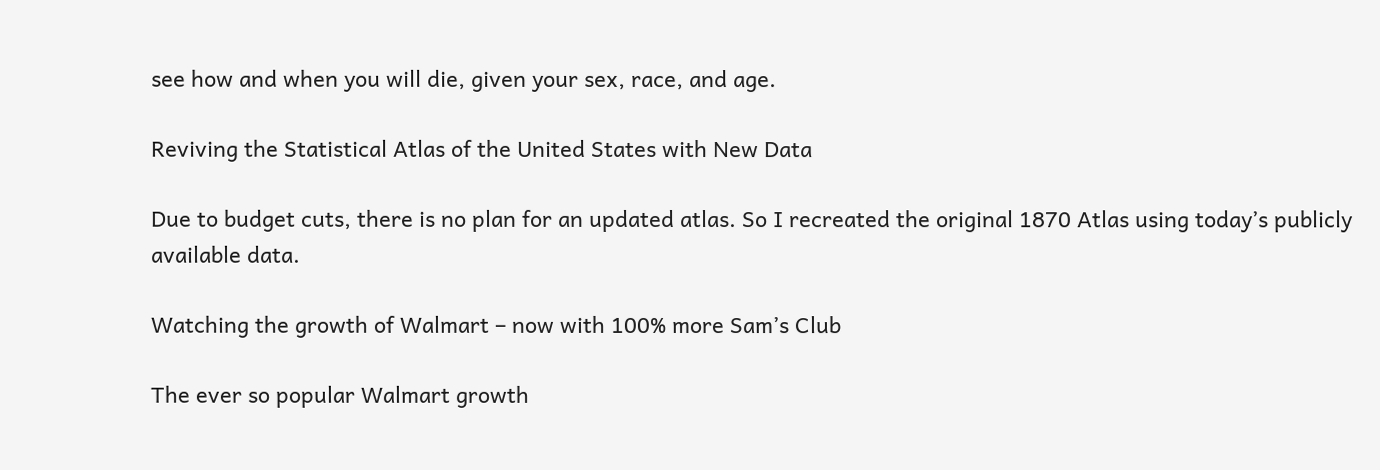see how and when you will die, given your sex, race, and age.

Reviving the Statistical Atlas of the United States with New Data

Due to budget cuts, there is no plan for an updated atlas. So I recreated the original 1870 Atlas using today’s publicly available data.

Watching the growth of Walmart – now with 100% more Sam’s Club

The ever so popular Walmart growth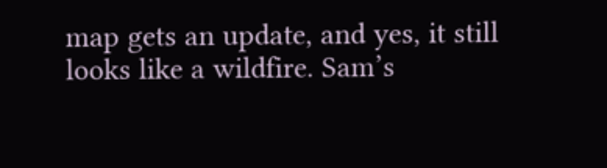map gets an update, and yes, it still looks like a wildfire. Sam’s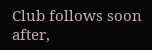Club follows soon after,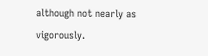although not nearly as vigorously.